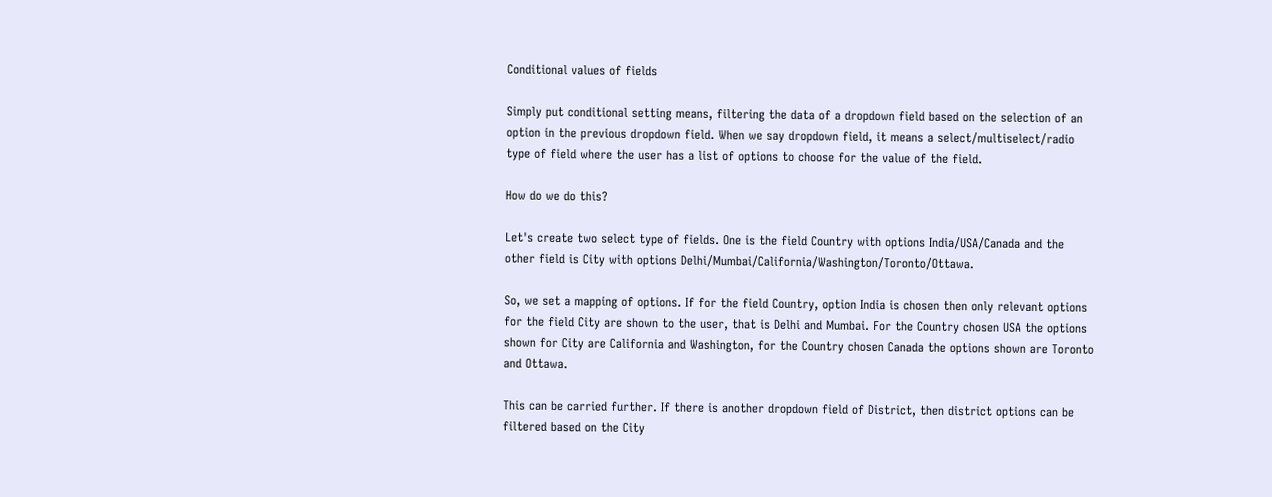Conditional values of fields

Simply put conditional setting means, filtering the data of a dropdown field based on the selection of an option in the previous dropdown field. When we say dropdown field, it means a select/multiselect/radio type of field where the user has a list of options to choose for the value of the field.

How do we do this?

Let's create two select type of fields. One is the field Country with options India/USA/Canada and the other field is City with options Delhi/Mumbai/California/Washington/Toronto/Ottawa.

So, we set a mapping of options. If for the field Country, option India is chosen then only relevant options for the field City are shown to the user, that is Delhi and Mumbai. For the Country chosen USA the options shown for City are California and Washington, for the Country chosen Canada the options shown are Toronto and Ottawa.

This can be carried further. If there is another dropdown field of District, then district options can be filtered based on the City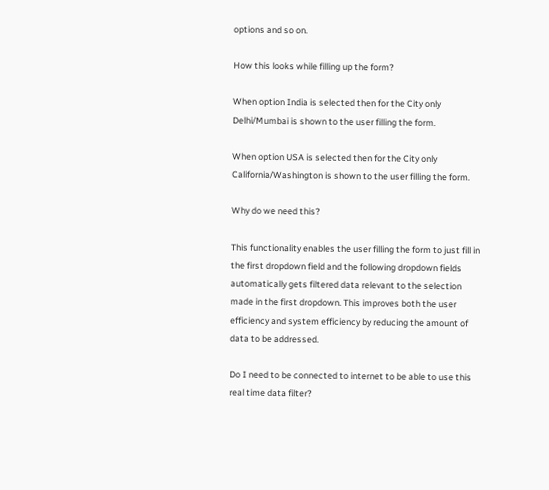options and so on.

How this looks while filling up the form?

When option India is selected then for the City only Delhi/Mumbai is shown to the user filling the form.

When option USA is selected then for the City only California/Washington is shown to the user filling the form.

Why do we need this?

This functionality enables the user filling the form to just fill in the first dropdown field and the following dropdown fields automatically gets filtered data relevant to the selection made in the first dropdown. This improves both the user efficiency and system efficiency by reducing the amount of data to be addressed.

Do I need to be connected to internet to be able to use this real time data filter?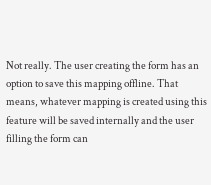Not really. The user creating the form has an option to save this mapping offline. That means, whatever mapping is created using this feature will be saved internally and the user filling the form can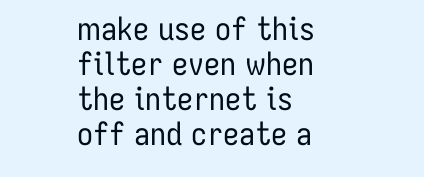make use of this filter even when the internet is off and create a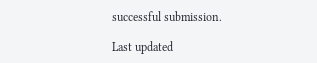successful submission.

Last updated